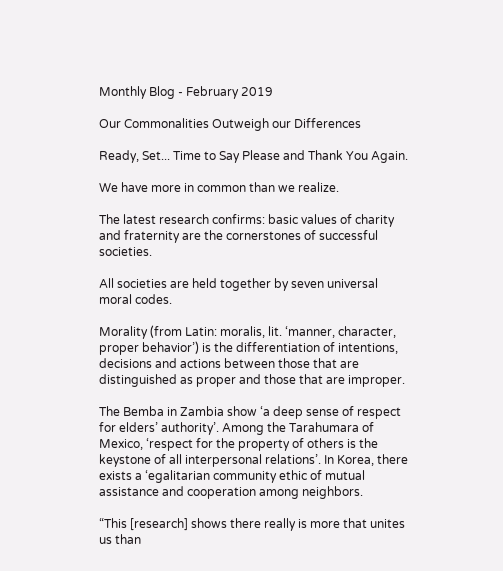Monthly Blog - February 2019

Our Commonalities Outweigh our Differences

Ready, Set... Time to Say Please and Thank You Again.

We have more in common than we realize.

The latest research confirms: basic values of charity and fraternity are the cornerstones of successful societies.

All societies are held together by seven universal moral codes.

Morality (from Latin: moralis, lit. ‘manner, character, proper behavior’) is the differentiation of intentions, decisions and actions between those that are distinguished as proper and those that are improper.

The Bemba in Zambia show ‘a deep sense of respect for elders’ authority’. Among the Tarahumara of Mexico, ‘respect for the property of others is the keystone of all interpersonal relations’. In Korea, there exists a ‘egalitarian community ethic of mutual assistance and cooperation among neighbors.

“This [research] shows there really is more that unites us than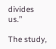divides us.”

The study,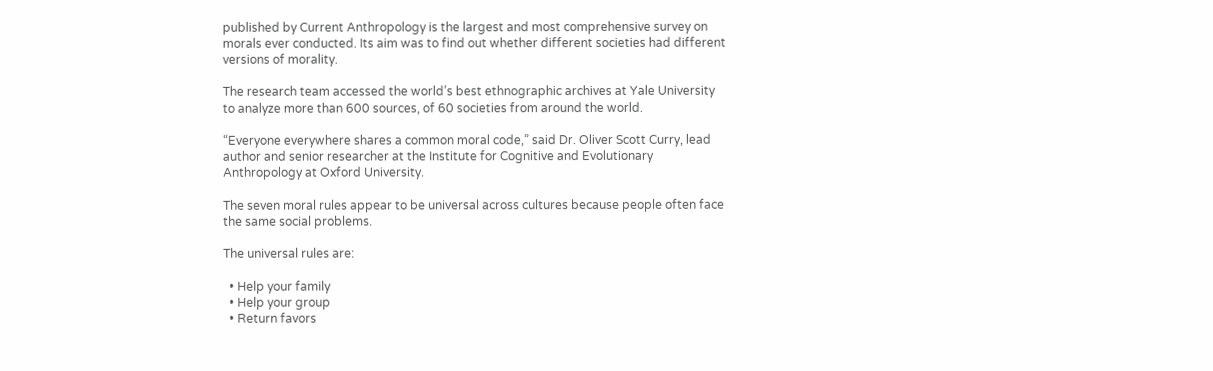published by Current Anthropology is the largest and most comprehensive survey on morals ever conducted. Its aim was to find out whether different societies had different versions of morality.

The research team accessed the world’s best ethnographic archives at Yale University to analyze more than 600 sources, of 60 societies from around the world.

“Everyone everywhere shares a common moral code,” said Dr. Oliver Scott Curry, lead author and senior researcher at the Institute for Cognitive and Evolutionary Anthropology at Oxford University.

The seven moral rules appear to be universal across cultures because people often face the same social problems.

The universal rules are:

  • Help your family
  • Help your group
  • Return favors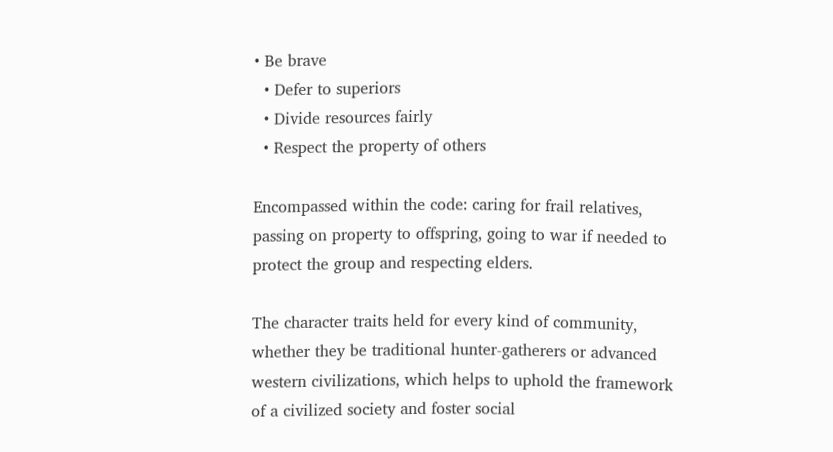• Be brave
  • Defer to superiors
  • Divide resources fairly
  • Respect the property of others

Encompassed within the code: caring for frail relatives, passing on property to offspring, going to war if needed to protect the group and respecting elders.

The character traits held for every kind of community, whether they be traditional hunter-gatherers or advanced western civilizations, which helps to uphold the framework of a civilized society and foster social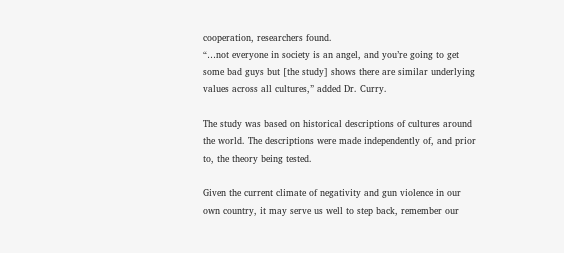cooperation, researchers found.
“…not everyone in society is an angel, and you’re going to get some bad guys but [the study] shows there are similar underlying values across all cultures,” added Dr. Curry.

The study was based on historical descriptions of cultures around the world. The descriptions were made independently of, and prior to, the theory being tested.

Given the current climate of negativity and gun violence in our own country, it may serve us well to step back, remember our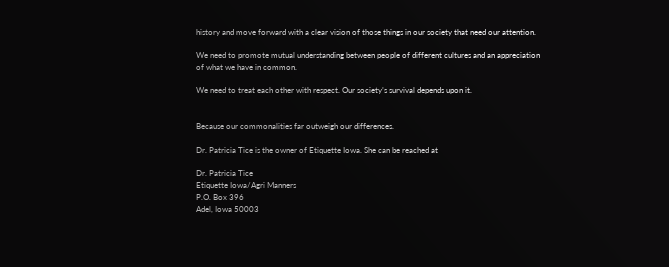history and move forward with a clear vision of those things in our society that need our attention.

We need to promote mutual understanding between people of different cultures and an appreciation of what we have in common.

We need to treat each other with respect. Our society’s survival depends upon it.


Because our commonalities far outweigh our differences.

Dr. Patricia Tice is the owner of Etiquette Iowa. She can be reached at

Dr. Patricia Tice
Etiquette Iowa/Agri Manners
P.O. Box 396
Adel, Iowa 50003